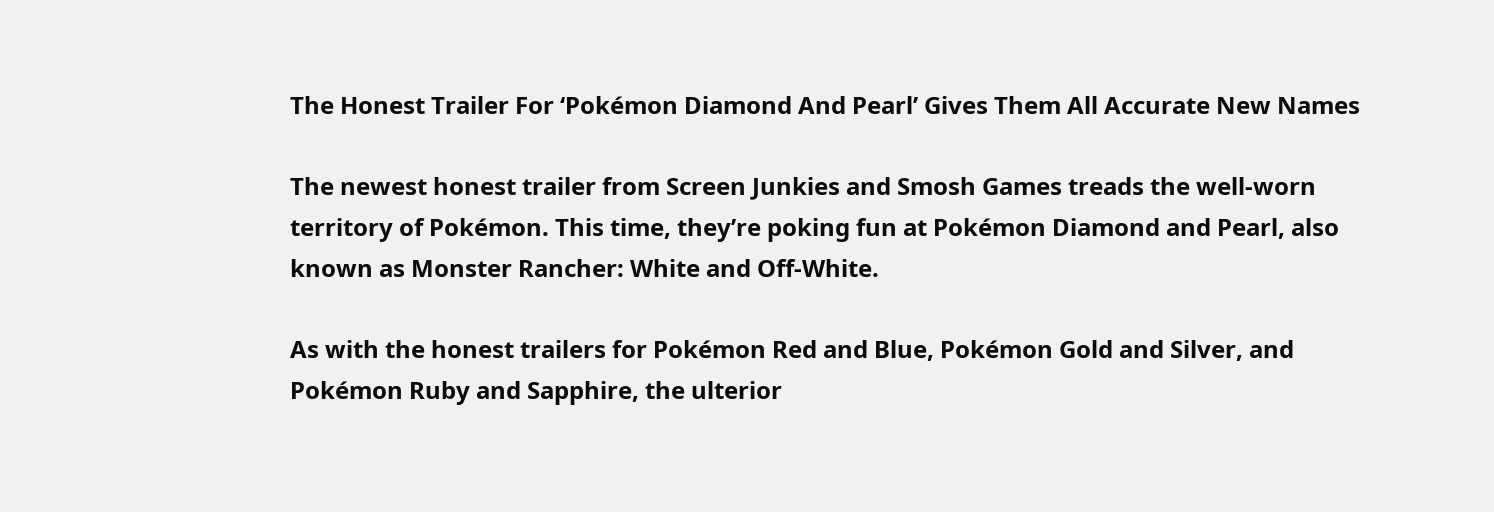The Honest Trailer For ‘Pokémon Diamond And Pearl’ Gives Them All Accurate New Names

The newest honest trailer from Screen Junkies and Smosh Games treads the well-worn territory of Pokémon. This time, they’re poking fun at Pokémon Diamond and Pearl, also known as Monster Rancher: White and Off-White.

As with the honest trailers for Pokémon Red and Blue, Pokémon Gold and Silver, and Pokémon Ruby and Sapphire, the ulterior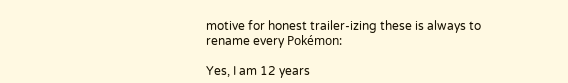motive for honest trailer-izing these is always to rename every Pokémon:

Yes, I am 12 years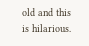old and this is hilarious.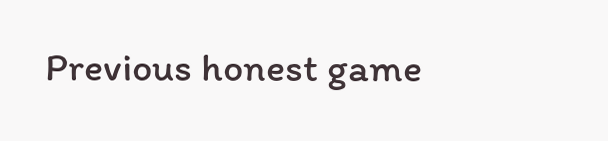Previous honest game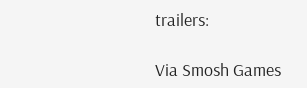trailers:

Via Smosh Games